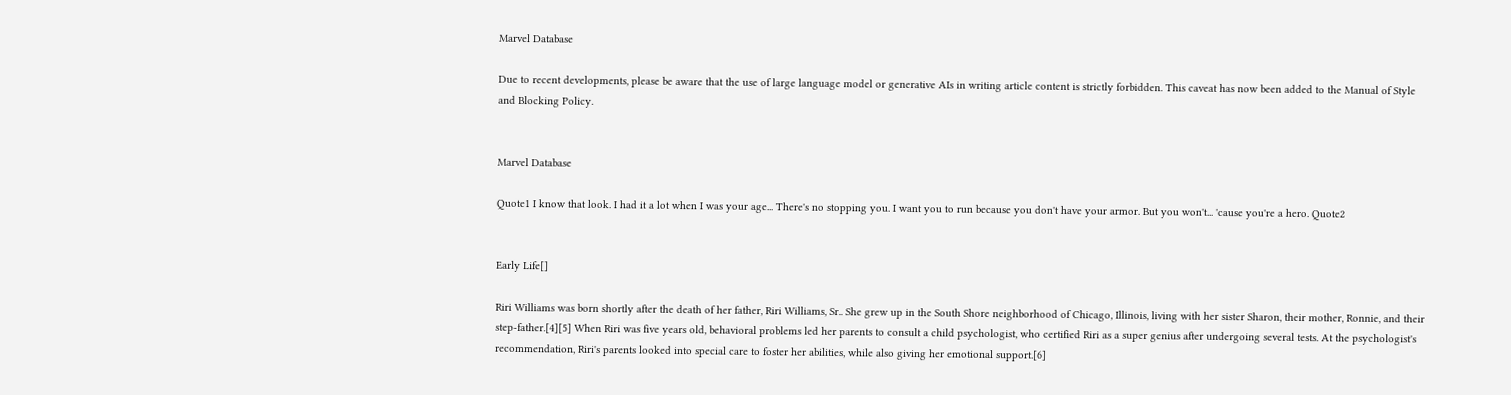Marvel Database

Due to recent developments, please be aware that the use of large language model or generative AIs in writing article content is strictly forbidden. This caveat has now been added to the Manual of Style and Blocking Policy.


Marvel Database

Quote1 I know that look. I had it a lot when I was your age... There's no stopping you. I want you to run because you don't have your armor. But you won't... 'cause you're a hero. Quote2


Early Life[]

Riri Williams was born shortly after the death of her father, Riri Williams, Sr.. She grew up in the South Shore neighborhood of Chicago, Illinois, living with her sister Sharon, their mother, Ronnie, and their step-father.[4][5] When Riri was five years old, behavioral problems led her parents to consult a child psychologist, who certified Riri as a super genius after undergoing several tests. At the psychologist's recommendation, Riri's parents looked into special care to foster her abilities, while also giving her emotional support.[6]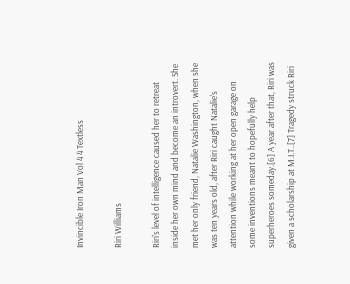Invincible Iron Man Vol 4 4 Textless

Riri Williams

Riri's level of intelligence caused her to retreat inside her own mind and become an introvert. She met her only friend, Natalie Washington, when she was ten years old, after Riri caught Natalie's attention while working at her open garage on some inventions meant to hopefully help superheroes someday.[6] A year after that, Riri was given a scholarship at M.I.T..[7] Tragedy struck Riri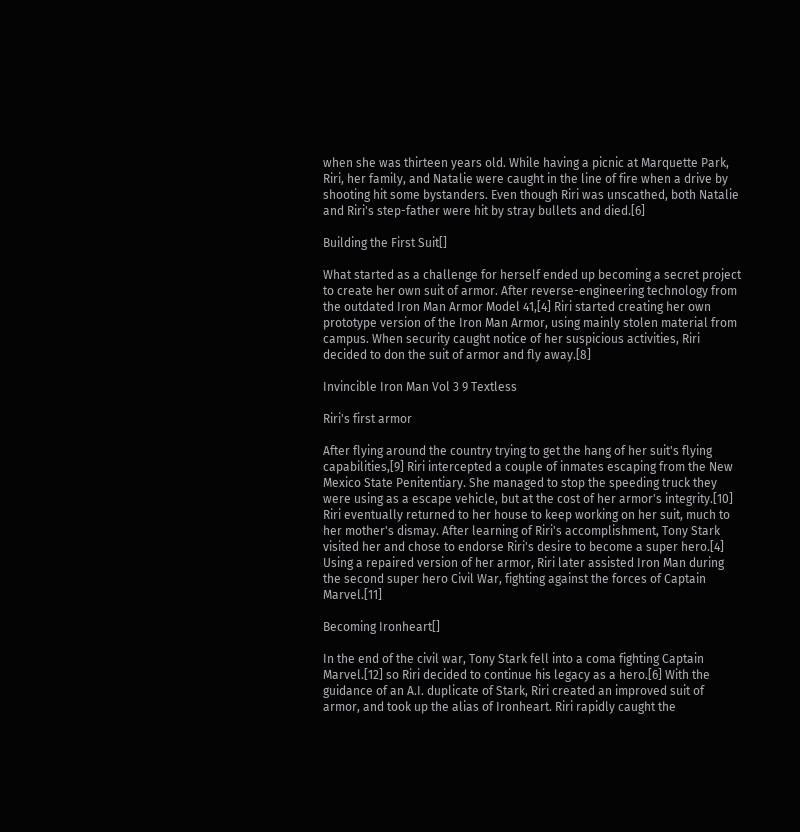when she was thirteen years old. While having a picnic at Marquette Park, Riri, her family, and Natalie were caught in the line of fire when a drive by shooting hit some bystanders. Even though Riri was unscathed, both Natalie and Riri's step-father were hit by stray bullets and died.[6]

Building the First Suit[]

What started as a challenge for herself ended up becoming a secret project to create her own suit of armor. After reverse-engineering technology from the outdated Iron Man Armor Model 41,[4] Riri started creating her own prototype version of the Iron Man Armor, using mainly stolen material from campus. When security caught notice of her suspicious activities, Riri decided to don the suit of armor and fly away.[8]

Invincible Iron Man Vol 3 9 Textless

Riri's first armor

After flying around the country trying to get the hang of her suit's flying capabilities,[9] Riri intercepted a couple of inmates escaping from the New Mexico State Penitentiary. She managed to stop the speeding truck they were using as a escape vehicle, but at the cost of her armor's integrity.[10] Riri eventually returned to her house to keep working on her suit, much to her mother's dismay. After learning of Riri's accomplishment, Tony Stark visited her and chose to endorse Riri's desire to become a super hero.[4] Using a repaired version of her armor, Riri later assisted Iron Man during the second super hero Civil War, fighting against the forces of Captain Marvel.[11]

Becoming Ironheart[]

In the end of the civil war, Tony Stark fell into a coma fighting Captain Marvel.[12] so Riri decided to continue his legacy as a hero.[6] With the guidance of an A.I. duplicate of Stark, Riri created an improved suit of armor, and took up the alias of Ironheart. Riri rapidly caught the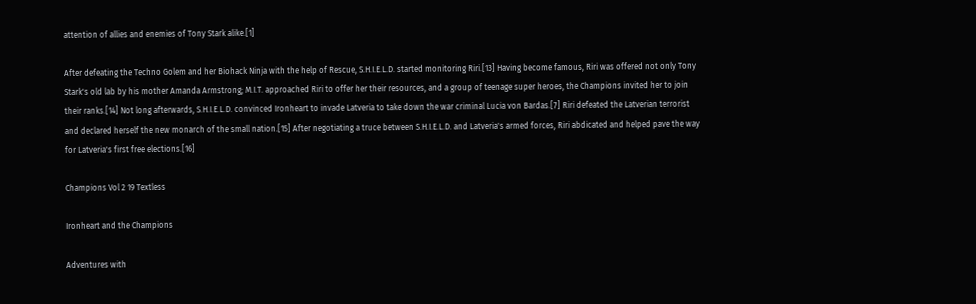attention of allies and enemies of Tony Stark alike.[1]

After defeating the Techno Golem and her Biohack Ninja with the help of Rescue, S.H.I.E.L.D. started monitoring Riri.[13] Having become famous, Riri was offered not only Tony Stark's old lab by his mother Amanda Armstrong; M.I.T. approached Riri to offer her their resources, and a group of teenage super heroes, the Champions invited her to join their ranks.[14] Not long afterwards, S.H.I.E.L.D. convinced Ironheart to invade Latveria to take down the war criminal Lucia von Bardas.[7] Riri defeated the Latverian terrorist and declared herself the new monarch of the small nation.[15] After negotiating a truce between S.H.I.E.L.D. and Latveria's armed forces, Riri abdicated and helped pave the way for Latveria's first free elections.[16]

Champions Vol 2 19 Textless

Ironheart and the Champions

Adventures with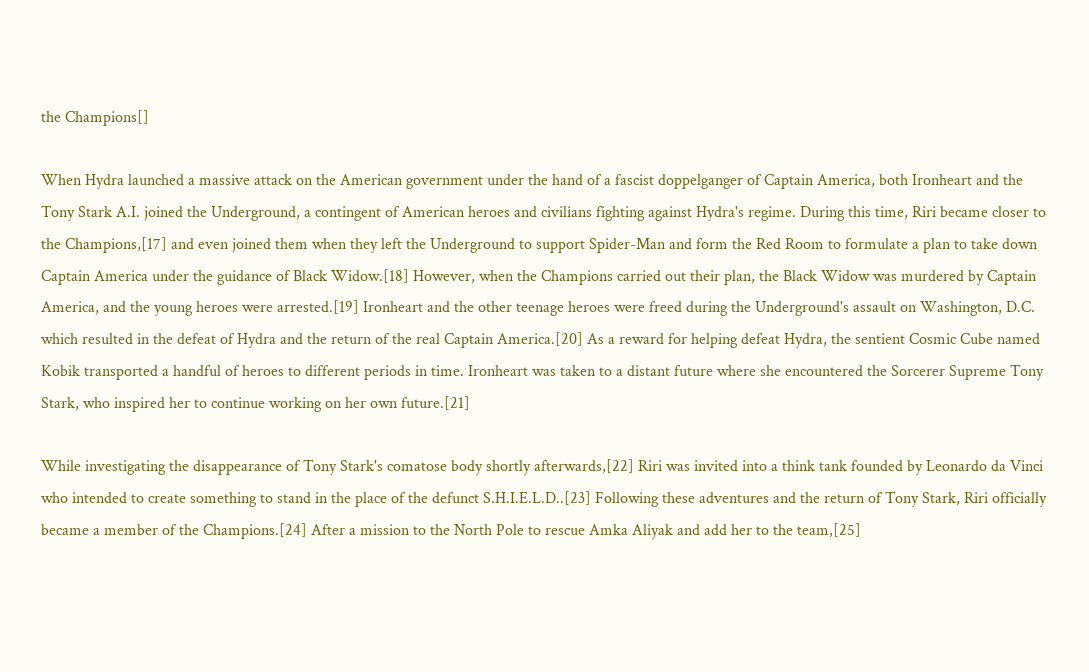the Champions[]

When Hydra launched a massive attack on the American government under the hand of a fascist doppelganger of Captain America, both Ironheart and the Tony Stark A.I. joined the Underground, a contingent of American heroes and civilians fighting against Hydra's regime. During this time, Riri became closer to the Champions,[17] and even joined them when they left the Underground to support Spider-Man and form the Red Room to formulate a plan to take down Captain America under the guidance of Black Widow.[18] However, when the Champions carried out their plan, the Black Widow was murdered by Captain America, and the young heroes were arrested.[19] Ironheart and the other teenage heroes were freed during the Underground's assault on Washington, D.C. which resulted in the defeat of Hydra and the return of the real Captain America.[20] As a reward for helping defeat Hydra, the sentient Cosmic Cube named Kobik transported a handful of heroes to different periods in time. Ironheart was taken to a distant future where she encountered the Sorcerer Supreme Tony Stark, who inspired her to continue working on her own future.[21]

While investigating the disappearance of Tony Stark's comatose body shortly afterwards,[22] Riri was invited into a think tank founded by Leonardo da Vinci who intended to create something to stand in the place of the defunct S.H.I.E.L.D..[23] Following these adventures and the return of Tony Stark, Riri officially became a member of the Champions.[24] After a mission to the North Pole to rescue Amka Aliyak and add her to the team,[25]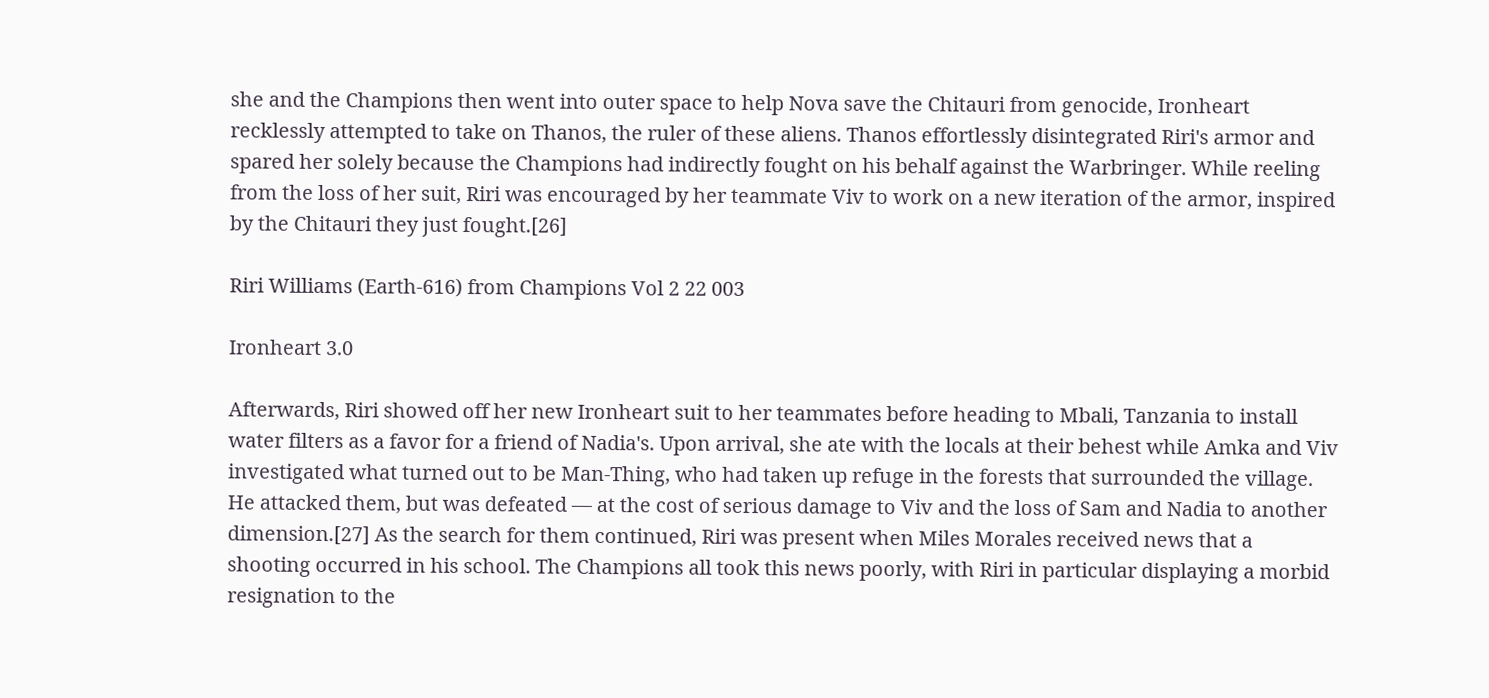she and the Champions then went into outer space to help Nova save the Chitauri from genocide, Ironheart recklessly attempted to take on Thanos, the ruler of these aliens. Thanos effortlessly disintegrated Riri's armor and spared her solely because the Champions had indirectly fought on his behalf against the Warbringer. While reeling from the loss of her suit, Riri was encouraged by her teammate Viv to work on a new iteration of the armor, inspired by the Chitauri they just fought.[26]

Riri Williams (Earth-616) from Champions Vol 2 22 003

Ironheart 3.0

Afterwards, Riri showed off her new Ironheart suit to her teammates before heading to Mbali, Tanzania to install water filters as a favor for a friend of Nadia's. Upon arrival, she ate with the locals at their behest while Amka and Viv investigated what turned out to be Man-Thing, who had taken up refuge in the forests that surrounded the village. He attacked them, but was defeated — at the cost of serious damage to Viv and the loss of Sam and Nadia to another dimension.[27] As the search for them continued, Riri was present when Miles Morales received news that a shooting occurred in his school. The Champions all took this news poorly, with Riri in particular displaying a morbid resignation to the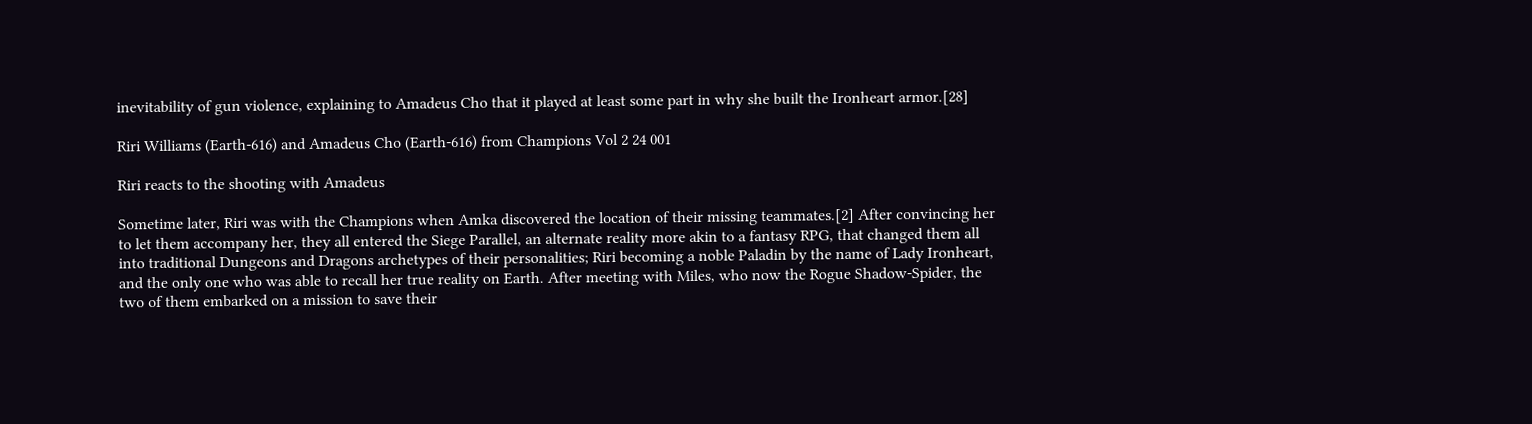inevitability of gun violence, explaining to Amadeus Cho that it played at least some part in why she built the Ironheart armor.[28]

Riri Williams (Earth-616) and Amadeus Cho (Earth-616) from Champions Vol 2 24 001

Riri reacts to the shooting with Amadeus

Sometime later, Riri was with the Champions when Amka discovered the location of their missing teammates.[2] After convincing her to let them accompany her, they all entered the Siege Parallel, an alternate reality more akin to a fantasy RPG, that changed them all into traditional Dungeons and Dragons archetypes of their personalities; Riri becoming a noble Paladin by the name of Lady Ironheart, and the only one who was able to recall her true reality on Earth. After meeting with Miles, who now the Rogue Shadow-Spider, the two of them embarked on a mission to save their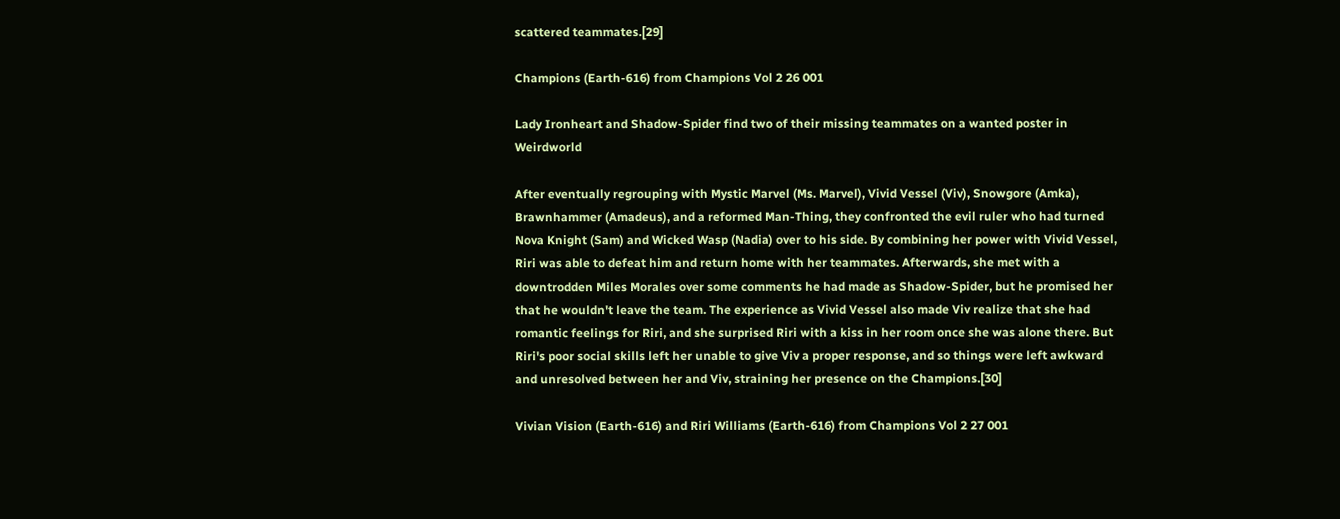scattered teammates.[29]

Champions (Earth-616) from Champions Vol 2 26 001

Lady Ironheart and Shadow-Spider find two of their missing teammates on a wanted poster in Weirdworld

After eventually regrouping with Mystic Marvel (Ms. Marvel), Vivid Vessel (Viv), Snowgore (Amka), Brawnhammer (Amadeus), and a reformed Man-Thing, they confronted the evil ruler who had turned Nova Knight (Sam) and Wicked Wasp (Nadia) over to his side. By combining her power with Vivid Vessel, Riri was able to defeat him and return home with her teammates. Afterwards, she met with a downtrodden Miles Morales over some comments he had made as Shadow-Spider, but he promised her that he wouldn't leave the team. The experience as Vivid Vessel also made Viv realize that she had romantic feelings for Riri, and she surprised Riri with a kiss in her room once she was alone there. But Riri's poor social skills left her unable to give Viv a proper response, and so things were left awkward and unresolved between her and Viv, straining her presence on the Champions.[30]

Vivian Vision (Earth-616) and Riri Williams (Earth-616) from Champions Vol 2 27 001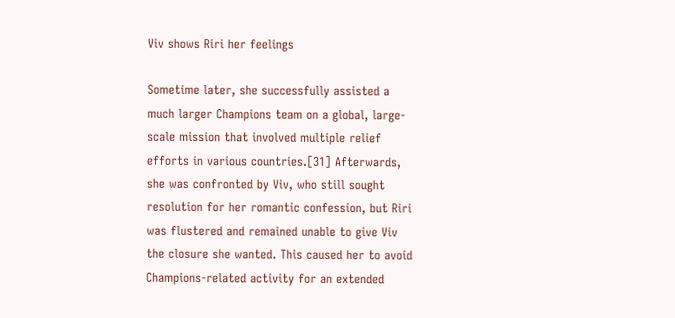Viv shows Riri her feelings

Sometime later, she successfully assisted a much larger Champions team on a global, large-scale mission that involved multiple relief efforts in various countries.[31] Afterwards, she was confronted by Viv, who still sought resolution for her romantic confession, but Riri was flustered and remained unable to give Viv the closure she wanted. This caused her to avoid Champions-related activity for an extended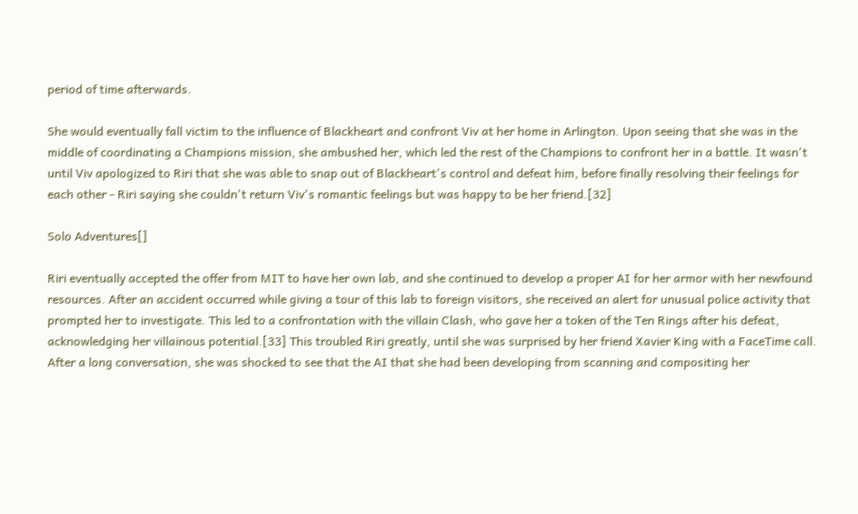period of time afterwards.

She would eventually fall victim to the influence of Blackheart and confront Viv at her home in Arlington. Upon seeing that she was in the middle of coordinating a Champions mission, she ambushed her, which led the rest of the Champions to confront her in a battle. It wasn't until Viv apologized to Riri that she was able to snap out of Blackheart's control and defeat him, before finally resolving their feelings for each other - Riri saying she couldn't return Viv's romantic feelings but was happy to be her friend.[32]

Solo Adventures[]

Riri eventually accepted the offer from MIT to have her own lab, and she continued to develop a proper AI for her armor with her newfound resources. After an accident occurred while giving a tour of this lab to foreign visitors, she received an alert for unusual police activity that prompted her to investigate. This led to a confrontation with the villain Clash, who gave her a token of the Ten Rings after his defeat, acknowledging her villainous potential.[33] This troubled Riri greatly, until she was surprised by her friend Xavier King with a FaceTime call. After a long conversation, she was shocked to see that the AI that she had been developing from scanning and compositing her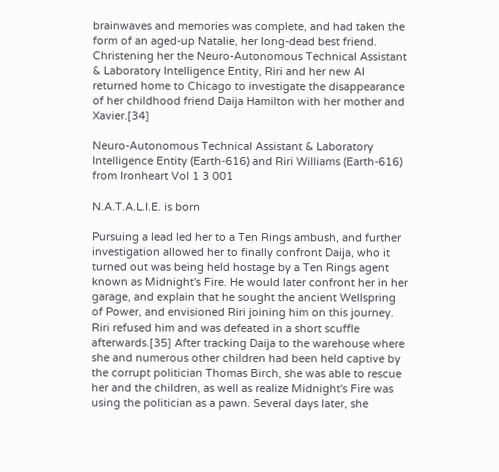brainwaves and memories was complete, and had taken the form of an aged-up Natalie, her long-dead best friend. Christening her the Neuro-Autonomous Technical Assistant & Laboratory Intelligence Entity, Riri and her new AI returned home to Chicago to investigate the disappearance of her childhood friend Daija Hamilton with her mother and Xavier.[34]

Neuro-Autonomous Technical Assistant & Laboratory Intelligence Entity (Earth-616) and Riri Williams (Earth-616) from Ironheart Vol 1 3 001

N.A.T.A.L.I.E. is born

Pursuing a lead led her to a Ten Rings ambush, and further investigation allowed her to finally confront Daija, who it turned out was being held hostage by a Ten Rings agent known as Midnight's Fire. He would later confront her in her garage, and explain that he sought the ancient Wellspring of Power, and envisioned Riri joining him on this journey. Riri refused him and was defeated in a short scuffle afterwards.[35] After tracking Daija to the warehouse where she and numerous other children had been held captive by the corrupt politician Thomas Birch, she was able to rescue her and the children, as well as realize Midnight's Fire was using the politician as a pawn. Several days later, she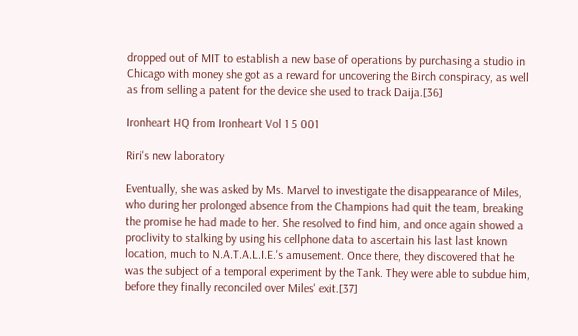dropped out of MIT to establish a new base of operations by purchasing a studio in Chicago with money she got as a reward for uncovering the Birch conspiracy, as well as from selling a patent for the device she used to track Daija.[36]

Ironheart HQ from Ironheart Vol 1 5 001

Riri's new laboratory

Eventually, she was asked by Ms. Marvel to investigate the disappearance of Miles, who during her prolonged absence from the Champions had quit the team, breaking the promise he had made to her. She resolved to find him, and once again showed a proclivity to stalking by using his cellphone data to ascertain his last last known location, much to N.A.T.A.L.I.E.'s amusement. Once there, they discovered that he was the subject of a temporal experiment by the Tank. They were able to subdue him, before they finally reconciled over Miles' exit.[37]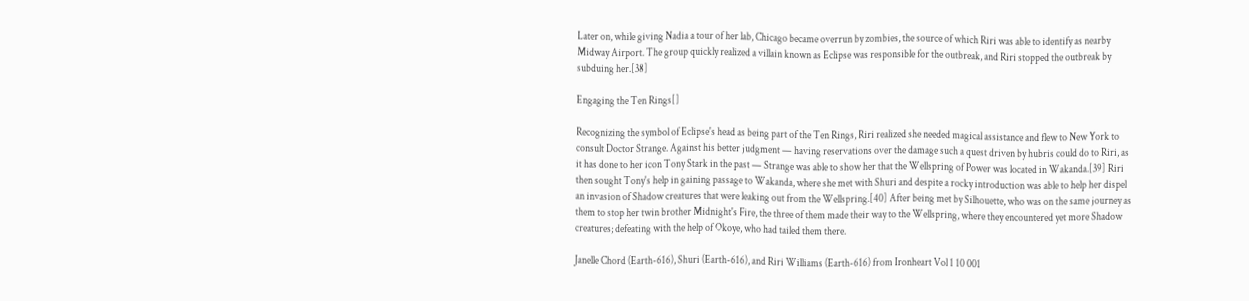Later on, while giving Nadia a tour of her lab, Chicago became overrun by zombies, the source of which Riri was able to identify as nearby Midway Airport. The group quickly realized a villain known as Eclipse was responsible for the outbreak, and Riri stopped the outbreak by subduing her.[38]

Engaging the Ten Rings[]

Recognizing the symbol of Eclipse's head as being part of the Ten Rings, Riri realized she needed magical assistance and flew to New York to consult Doctor Strange. Against his better judgment — having reservations over the damage such a quest driven by hubris could do to Riri, as it has done to her icon Tony Stark in the past — Strange was able to show her that the Wellspring of Power was located in Wakanda.[39] Riri then sought Tony's help in gaining passage to Wakanda, where she met with Shuri and despite a rocky introduction was able to help her dispel an invasion of Shadow creatures that were leaking out from the Wellspring.[40] After being met by Silhouette, who was on the same journey as them to stop her twin brother Midnight's Fire, the three of them made their way to the Wellspring, where they encountered yet more Shadow creatures; defeating with the help of Okoye, who had tailed them there.

Janelle Chord (Earth-616), Shuri (Earth-616), and Riri Williams (Earth-616) from Ironheart Vol 1 10 001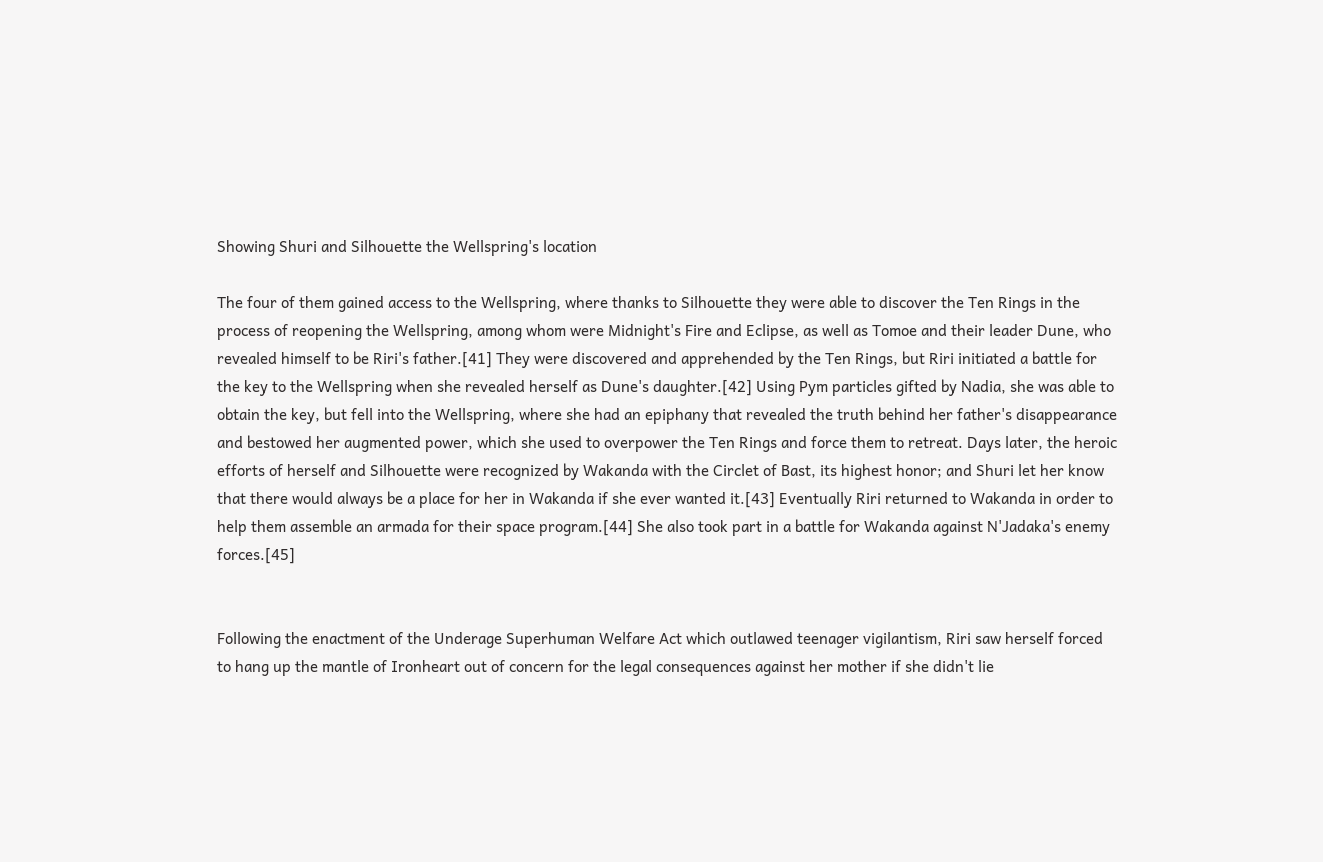Showing Shuri and Silhouette the Wellspring's location

The four of them gained access to the Wellspring, where thanks to Silhouette they were able to discover the Ten Rings in the process of reopening the Wellspring, among whom were Midnight's Fire and Eclipse, as well as Tomoe and their leader Dune, who revealed himself to be Riri's father.[41] They were discovered and apprehended by the Ten Rings, but Riri initiated a battle for the key to the Wellspring when she revealed herself as Dune's daughter.[42] Using Pym particles gifted by Nadia, she was able to obtain the key, but fell into the Wellspring, where she had an epiphany that revealed the truth behind her father's disappearance and bestowed her augmented power, which she used to overpower the Ten Rings and force them to retreat. Days later, the heroic efforts of herself and Silhouette were recognized by Wakanda with the Circlet of Bast, its highest honor; and Shuri let her know that there would always be a place for her in Wakanda if she ever wanted it.[43] Eventually Riri returned to Wakanda in order to help them assemble an armada for their space program.[44] She also took part in a battle for Wakanda against N'Jadaka's enemy forces.[45]


Following the enactment of the Underage Superhuman Welfare Act which outlawed teenager vigilantism, Riri saw herself forced to hang up the mantle of Ironheart out of concern for the legal consequences against her mother if she didn't lie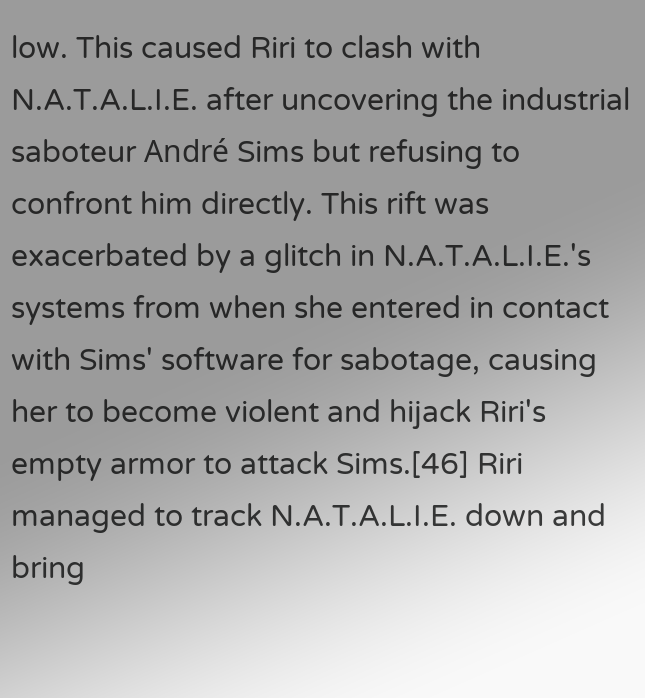low. This caused Riri to clash with N.A.T.A.L.I.E. after uncovering the industrial saboteur André Sims but refusing to confront him directly. This rift was exacerbated by a glitch in N.A.T.A.L.I.E.'s systems from when she entered in contact with Sims' software for sabotage, causing her to become violent and hijack Riri's empty armor to attack Sims.[46] Riri managed to track N.A.T.A.L.I.E. down and bring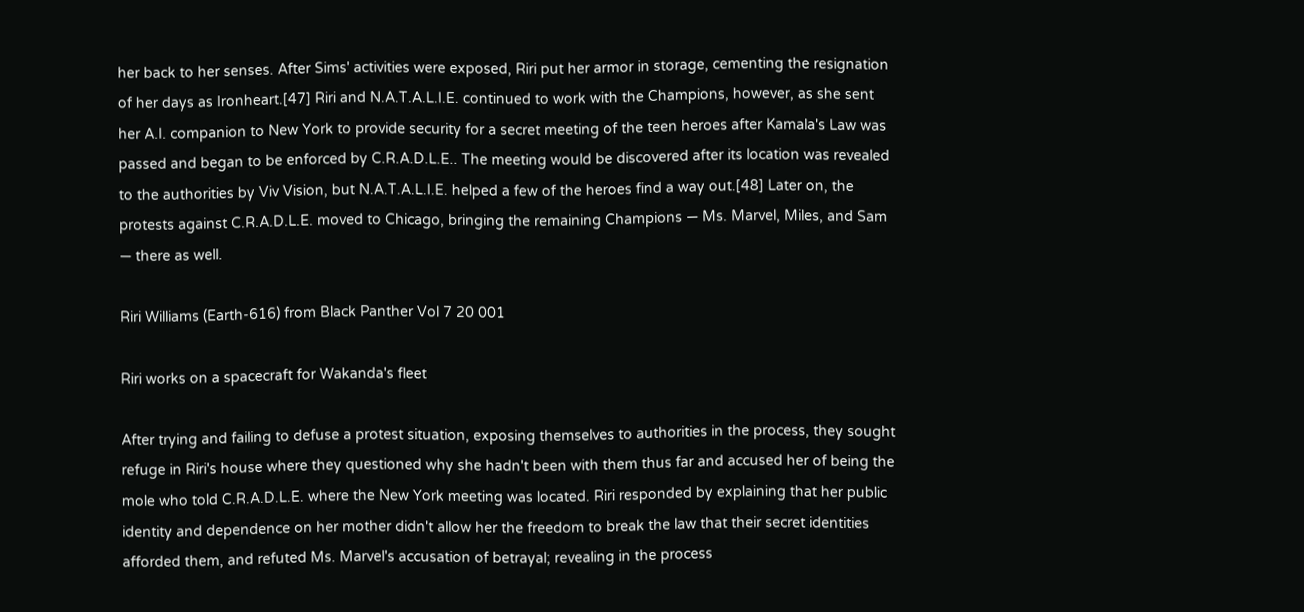her back to her senses. After Sims' activities were exposed, Riri put her armor in storage, cementing the resignation of her days as Ironheart.[47] Riri and N.A.T.A.L.I.E. continued to work with the Champions, however, as she sent her A.I. companion to New York to provide security for a secret meeting of the teen heroes after Kamala's Law was passed and began to be enforced by C.R.A.D.L.E.. The meeting would be discovered after its location was revealed to the authorities by Viv Vision, but N.A.T.A.L.I.E. helped a few of the heroes find a way out.[48] Later on, the protests against C.R.A.D.L.E. moved to Chicago, bringing the remaining Champions — Ms. Marvel, Miles, and Sam — there as well.

Riri Williams (Earth-616) from Black Panther Vol 7 20 001

Riri works on a spacecraft for Wakanda's fleet

After trying and failing to defuse a protest situation, exposing themselves to authorities in the process, they sought refuge in Riri's house where they questioned why she hadn't been with them thus far and accused her of being the mole who told C.R.A.D.L.E. where the New York meeting was located. Riri responded by explaining that her public identity and dependence on her mother didn't allow her the freedom to break the law that their secret identities afforded them, and refuted Ms. Marvel's accusation of betrayal; revealing in the process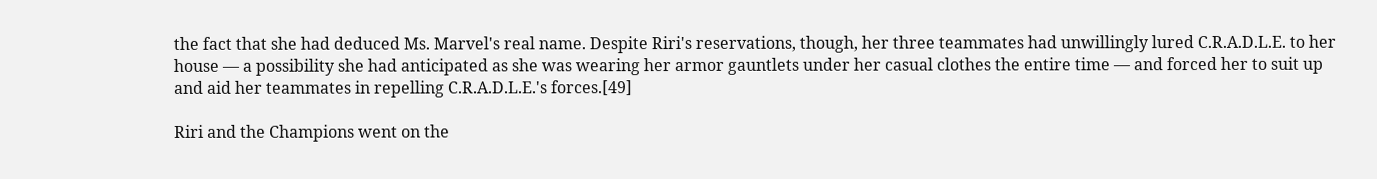the fact that she had deduced Ms. Marvel's real name. Despite Riri's reservations, though, her three teammates had unwillingly lured C.R.A.D.L.E. to her house — a possibility she had anticipated as she was wearing her armor gauntlets under her casual clothes the entire time — and forced her to suit up and aid her teammates in repelling C.R.A.D.L.E.'s forces.[49]

Riri and the Champions went on the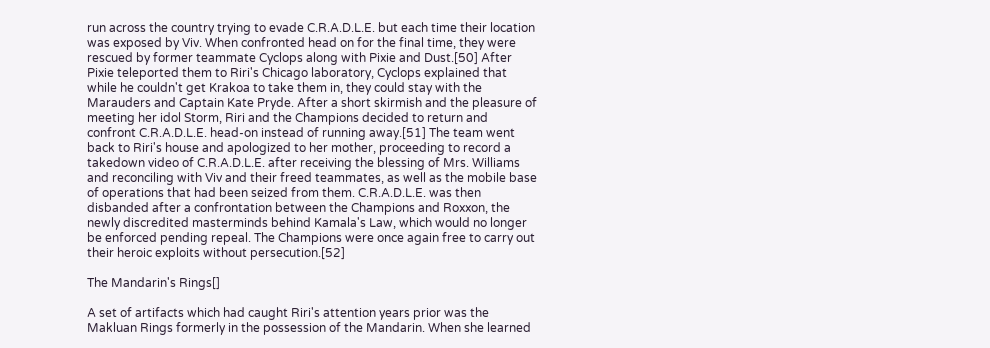run across the country trying to evade C.R.A.D.L.E. but each time their location was exposed by Viv. When confronted head on for the final time, they were rescued by former teammate Cyclops along with Pixie and Dust.[50] After Pixie teleported them to Riri's Chicago laboratory, Cyclops explained that while he couldn't get Krakoa to take them in, they could stay with the Marauders and Captain Kate Pryde. After a short skirmish and the pleasure of meeting her idol Storm, Riri and the Champions decided to return and confront C.R.A.D.L.E. head-on instead of running away.[51] The team went back to Riri's house and apologized to her mother, proceeding to record a takedown video of C.R.A.D.L.E. after receiving the blessing of Mrs. Williams and reconciling with Viv and their freed teammates, as well as the mobile base of operations that had been seized from them. C.R.A.D.L.E. was then disbanded after a confrontation between the Champions and Roxxon, the newly discredited masterminds behind Kamala's Law, which would no longer be enforced pending repeal. The Champions were once again free to carry out their heroic exploits without persecution.[52]

The Mandarin's Rings[]

A set of artifacts which had caught Riri's attention years prior was the Makluan Rings formerly in the possession of the Mandarin. When she learned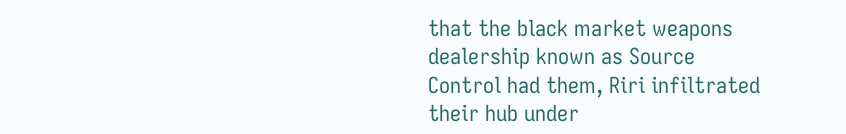that the black market weapons dealership known as Source Control had them, Riri infiltrated their hub under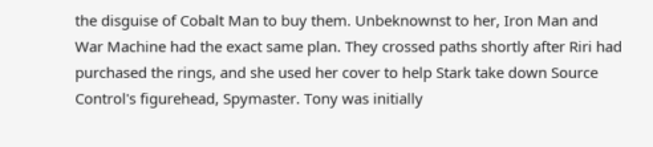the disguise of Cobalt Man to buy them. Unbeknownst to her, Iron Man and War Machine had the exact same plan. They crossed paths shortly after Riri had purchased the rings, and she used her cover to help Stark take down Source Control's figurehead, Spymaster. Tony was initially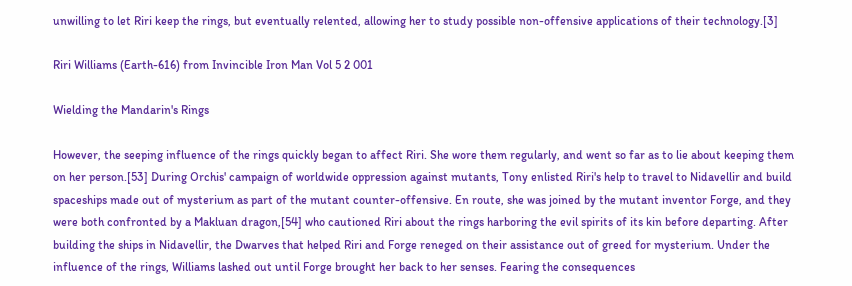unwilling to let Riri keep the rings, but eventually relented, allowing her to study possible non-offensive applications of their technology.[3]

Riri Williams (Earth-616) from Invincible Iron Man Vol 5 2 001

Wielding the Mandarin's Rings

However, the seeping influence of the rings quickly began to affect Riri. She wore them regularly, and went so far as to lie about keeping them on her person.[53] During Orchis' campaign of worldwide oppression against mutants, Tony enlisted Riri's help to travel to Nidavellir and build spaceships made out of mysterium as part of the mutant counter-offensive. En route, she was joined by the mutant inventor Forge, and they were both confronted by a Makluan dragon,[54] who cautioned Riri about the rings harboring the evil spirits of its kin before departing. After building the ships in Nidavellir, the Dwarves that helped Riri and Forge reneged on their assistance out of greed for mysterium. Under the influence of the rings, Williams lashed out until Forge brought her back to her senses. Fearing the consequences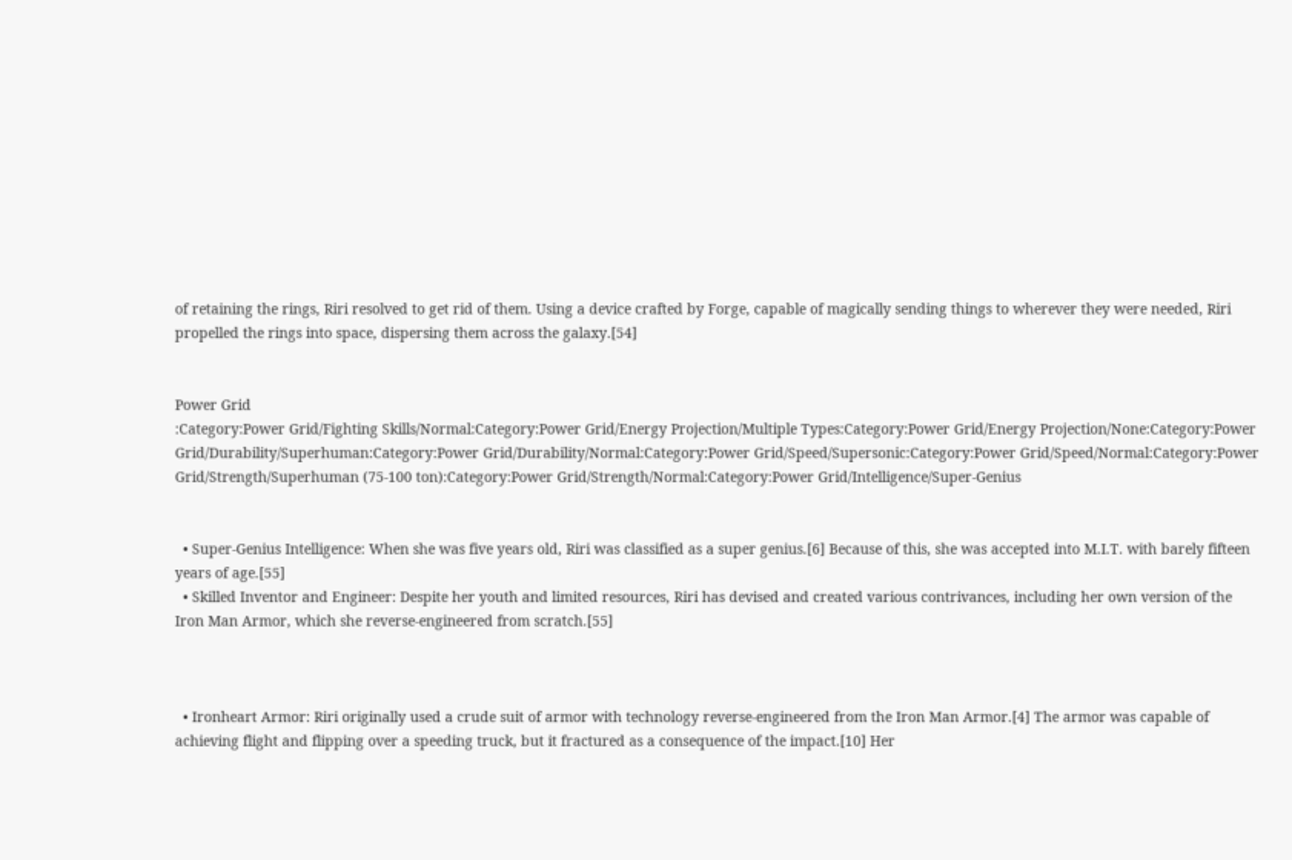of retaining the rings, Riri resolved to get rid of them. Using a device crafted by Forge, capable of magically sending things to wherever they were needed, Riri propelled the rings into space, dispersing them across the galaxy.[54]


Power Grid
:Category:Power Grid/Fighting Skills/Normal:Category:Power Grid/Energy Projection/Multiple Types:Category:Power Grid/Energy Projection/None:Category:Power Grid/Durability/Superhuman:Category:Power Grid/Durability/Normal:Category:Power Grid/Speed/Supersonic:Category:Power Grid/Speed/Normal:Category:Power Grid/Strength/Superhuman (75-100 ton):Category:Power Grid/Strength/Normal:Category:Power Grid/Intelligence/Super-Genius


  • Super-Genius Intelligence: When she was five years old, Riri was classified as a super genius.[6] Because of this, she was accepted into M.I.T. with barely fifteen years of age.[55]
  • Skilled Inventor and Engineer: Despite her youth and limited resources, Riri has devised and created various contrivances, including her own version of the Iron Man Armor, which she reverse-engineered from scratch.[55]



  • Ironheart Armor: Riri originally used a crude suit of armor with technology reverse-engineered from the Iron Man Armor.[4] The armor was capable of achieving flight and flipping over a speeding truck, but it fractured as a consequence of the impact.[10] Her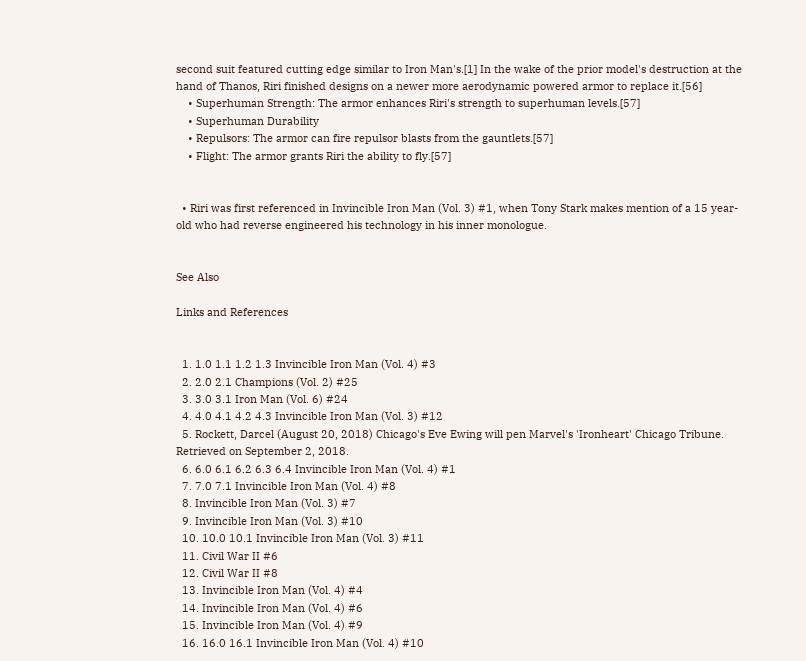second suit featured cutting edge similar to Iron Man's.[1] In the wake of the prior model's destruction at the hand of Thanos, Riri finished designs on a newer more aerodynamic powered armor to replace it.[56]
    • Superhuman Strength: The armor enhances Riri's strength to superhuman levels.[57]
    • Superhuman Durability
    • Repulsors: The armor can fire repulsor blasts from the gauntlets.[57]
    • Flight: The armor grants Riri the ability to fly.[57]


  • Riri was first referenced in Invincible Iron Man (Vol. 3) #1, when Tony Stark makes mention of a 15 year-old who had reverse engineered his technology in his inner monologue.


See Also

Links and References


  1. 1.0 1.1 1.2 1.3 Invincible Iron Man (Vol. 4) #3
  2. 2.0 2.1 Champions (Vol. 2) #25
  3. 3.0 3.1 Iron Man (Vol. 6) #24
  4. 4.0 4.1 4.2 4.3 Invincible Iron Man (Vol. 3) #12
  5. Rockett, Darcel (August 20, 2018) Chicago's Eve Ewing will pen Marvel's 'Ironheart' Chicago Tribune. Retrieved on September 2, 2018.
  6. 6.0 6.1 6.2 6.3 6.4 Invincible Iron Man (Vol. 4) #1
  7. 7.0 7.1 Invincible Iron Man (Vol. 4) #8
  8. Invincible Iron Man (Vol. 3) #7
  9. Invincible Iron Man (Vol. 3) #10
  10. 10.0 10.1 Invincible Iron Man (Vol. 3) #11
  11. Civil War II #6
  12. Civil War II #8
  13. Invincible Iron Man (Vol. 4) #4
  14. Invincible Iron Man (Vol. 4) #6
  15. Invincible Iron Man (Vol. 4) #9
  16. 16.0 16.1 Invincible Iron Man (Vol. 4) #10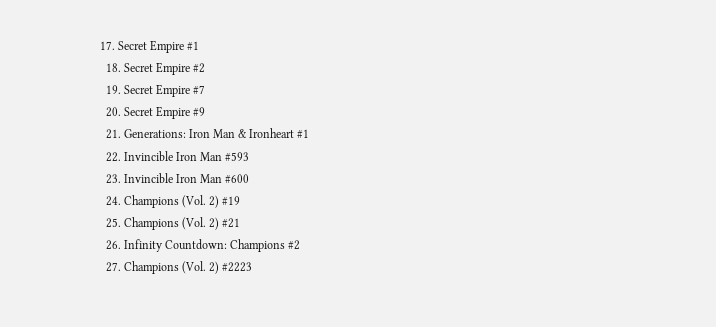17. Secret Empire #1
  18. Secret Empire #2
  19. Secret Empire #7
  20. Secret Empire #9
  21. Generations: Iron Man & Ironheart #1
  22. Invincible Iron Man #593
  23. Invincible Iron Man #600
  24. Champions (Vol. 2) #19
  25. Champions (Vol. 2) #21
  26. Infinity Countdown: Champions #2
  27. Champions (Vol. 2) #2223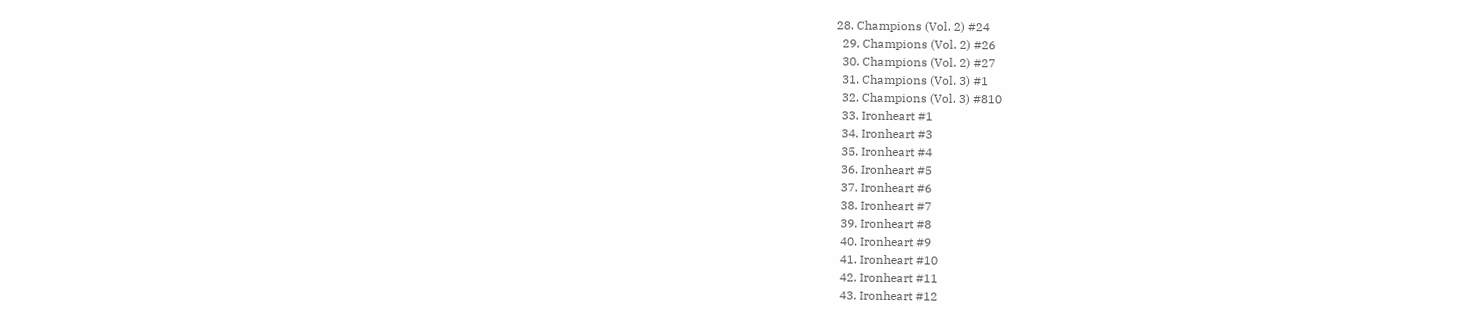28. Champions (Vol. 2) #24
  29. Champions (Vol. 2) #26
  30. Champions (Vol. 2) #27
  31. Champions (Vol. 3) #1
  32. Champions (Vol. 3) #810
  33. Ironheart #1
  34. Ironheart #3
  35. Ironheart #4
  36. Ironheart #5
  37. Ironheart #6
  38. Ironheart #7
  39. Ironheart #8
  40. Ironheart #9
  41. Ironheart #10
  42. Ironheart #11
  43. Ironheart #12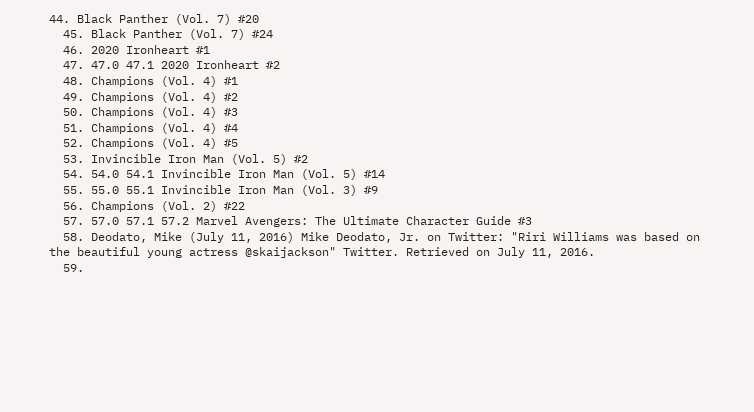44. Black Panther (Vol. 7) #20
  45. Black Panther (Vol. 7) #24
  46. 2020 Ironheart #1
  47. 47.0 47.1 2020 Ironheart #2
  48. Champions (Vol. 4) #1
  49. Champions (Vol. 4) #2
  50. Champions (Vol. 4) #3
  51. Champions (Vol. 4) #4
  52. Champions (Vol. 4) #5
  53. Invincible Iron Man (Vol. 5) #2
  54. 54.0 54.1 Invincible Iron Man (Vol. 5) #14
  55. 55.0 55.1 Invincible Iron Man (Vol. 3) #9
  56. Champions (Vol. 2) #22
  57. 57.0 57.1 57.2 Marvel Avengers: The Ultimate Character Guide #3
  58. Deodato, Mike (July 11, 2016) Mike Deodato, Jr. on Twitter: "Riri Williams was based on the beautiful young actress @skaijackson" Twitter. Retrieved on July 11, 2016.
  59.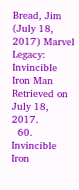Bread, Jim (July 18, 2017) Marvel Legacy: Invincible Iron Man Retrieved on July 18, 2017.
  60. Invincible Iron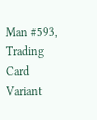Man #593, Trading Card Variant